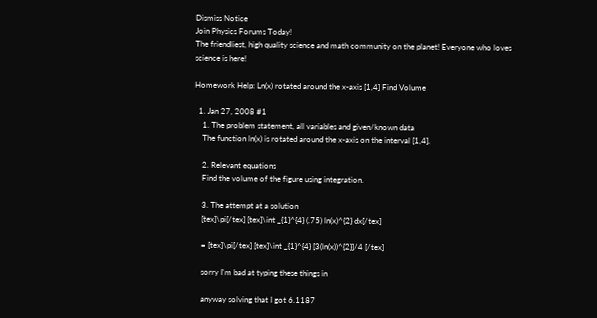Dismiss Notice
Join Physics Forums Today!
The friendliest, high quality science and math community on the planet! Everyone who loves science is here!

Homework Help: Ln(x) rotated around the x-axis [1,4] Find Volume

  1. Jan 27, 2008 #1
    1. The problem statement, all variables and given/known data
    The function ln(x) is rotated around the x-axis on the interval [1,4].

    2. Relevant equations
    Find the volume of the figure using integration.

    3. The attempt at a solution
    [tex]\pi[/tex] [tex]\int _{1}^{4} (.75) ln(x)^{2} dx[/tex]

    = [tex]\pi[/tex] [tex]\int _{1}^{4} [3(ln(x))^{2}]/4 [/tex]

    sorry I'm bad at typing these things in

    anyway solving that I got 6.1187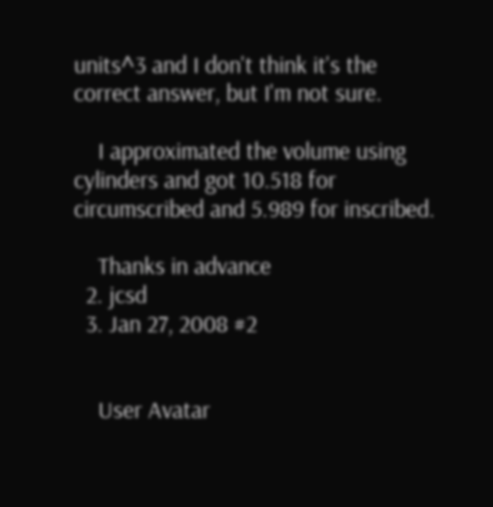units^3 and I don't think it's the correct answer, but I'm not sure.

    I approximated the volume using cylinders and got 10.518 for circumscribed and 5.989 for inscribed.

    Thanks in advance
  2. jcsd
  3. Jan 27, 2008 #2


    User Avatar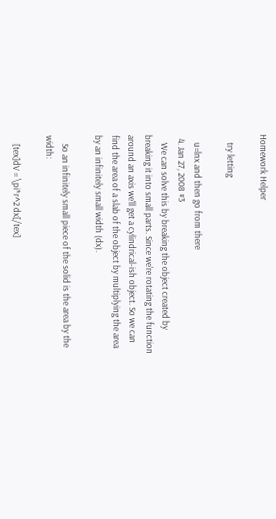Homework Helper

    try letting

    u=lnx and then go from there
  4. Jan 27, 2008 #3
    We can solve this by breaking the object created by breaking it into small parts. Since we're rotating the function around an axis we'll get a cylindrical-ish object. So we can find the area of a slab of the object by multiplying the area by an infinitely small width (dx).

    So an infinitely small piece of the solid is the area by the width:

    [tex]dV = \pi*r^2 dx[/tex]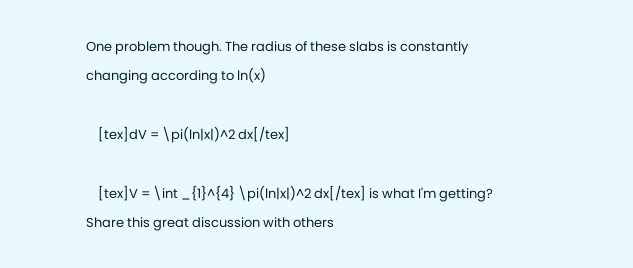One problem though. The radius of these slabs is constantly changing according to ln(x)

    [tex]dV = \pi(ln|x|)^2 dx[/tex]

    [tex]V = \int _{1}^{4} \pi(ln|x|)^2 dx[/tex] is what I'm getting?
Share this great discussion with others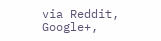via Reddit, Google+,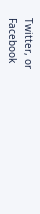Twitter, or Facebook